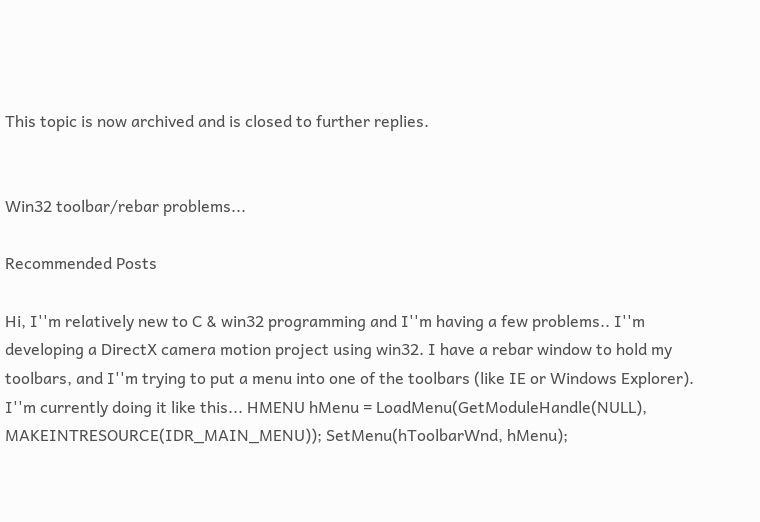This topic is now archived and is closed to further replies.


Win32 toolbar/rebar problems...

Recommended Posts

Hi, I''m relatively new to C & win32 programming and I''m having a few problems.. I''m developing a DirectX camera motion project using win32. I have a rebar window to hold my toolbars, and I''m trying to put a menu into one of the toolbars (like IE or Windows Explorer). I''m currently doing it like this... HMENU hMenu = LoadMenu(GetModuleHandle(NULL), MAKEINTRESOURCE(IDR_MAIN_MENU)); SetMenu(hToolbarWnd, hMenu);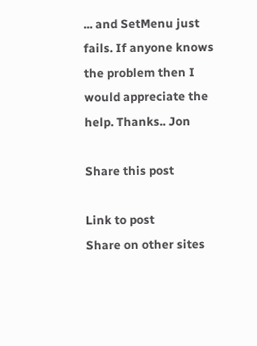... and SetMenu just fails. If anyone knows the problem then I would appreciate the help. Thanks.. Jon

Share this post

Link to post
Share on other sites